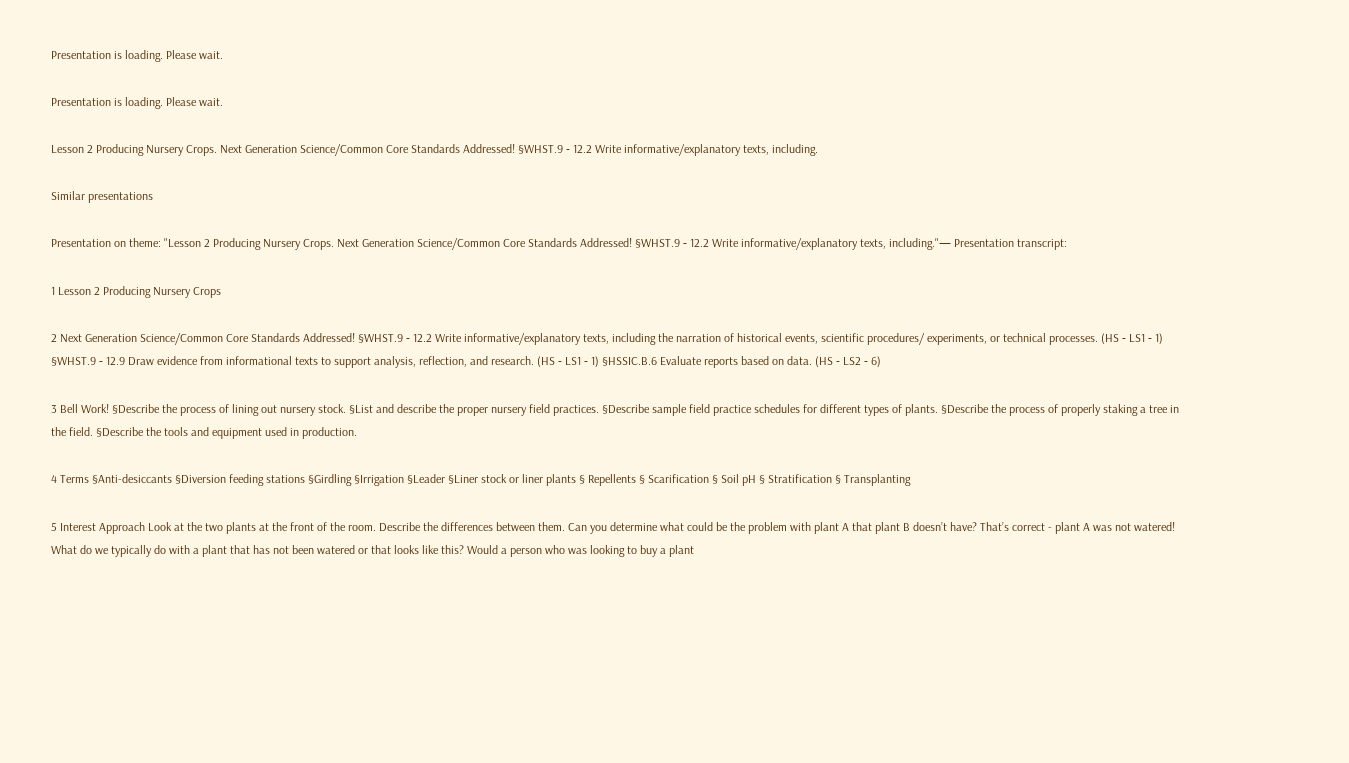Presentation is loading. Please wait.

Presentation is loading. Please wait.

Lesson 2 Producing Nursery Crops. Next Generation Science/Common Core Standards Addressed! §WHST.9 ‐ 12.2 Write informative/explanatory texts, including.

Similar presentations

Presentation on theme: "Lesson 2 Producing Nursery Crops. Next Generation Science/Common Core Standards Addressed! §WHST.9 ‐ 12.2 Write informative/explanatory texts, including."— Presentation transcript:

1 Lesson 2 Producing Nursery Crops

2 Next Generation Science/Common Core Standards Addressed! §WHST.9 ‐ 12.2 Write informative/explanatory texts, including the narration of historical events, scientific procedures/ experiments, or technical processes. (HS ‐ LS1 ‐ 1) §WHST.9 ‐ 12.9 Draw evidence from informational texts to support analysis, reflection, and research. (HS ‐ LS1 ‐ 1) §HSSIC.B.6 Evaluate reports based on data. (HS ‐ LS2 ‐ 6)

3 Bell Work! §Describe the process of lining out nursery stock. §List and describe the proper nursery field practices. §Describe sample field practice schedules for different types of plants. §Describe the process of properly staking a tree in the field. §Describe the tools and equipment used in production.

4 Terms §Anti-desiccants §Diversion feeding stations §Girdling §Irrigation §Leader §Liner stock or liner plants § Repellents § Scarification § Soil pH § Stratification § Transplanting

5 Interest Approach Look at the two plants at the front of the room. Describe the differences between them. Can you determine what could be the problem with plant A that plant B doesn’t have? That’s correct - plant A was not watered! What do we typically do with a plant that has not been watered or that looks like this? Would a person who was looking to buy a plant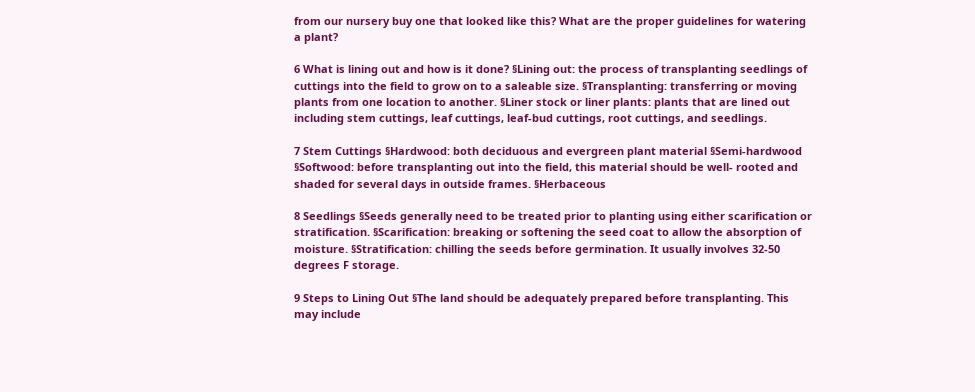from our nursery buy one that looked like this? What are the proper guidelines for watering a plant?

6 What is lining out and how is it done? §Lining out: the process of transplanting seedlings of cuttings into the field to grow on to a saleable size. §Transplanting: transferring or moving plants from one location to another. §Liner stock or liner plants: plants that are lined out including stem cuttings, leaf cuttings, leaf-bud cuttings, root cuttings, and seedlings.

7 Stem Cuttings §Hardwood: both deciduous and evergreen plant material §Semi-hardwood §Softwood: before transplanting out into the field, this material should be well- rooted and shaded for several days in outside frames. §Herbaceous

8 Seedlings §Seeds generally need to be treated prior to planting using either scarification or stratification. §Scarification: breaking or softening the seed coat to allow the absorption of moisture. §Stratification: chilling the seeds before germination. It usually involves 32-50 degrees F storage.

9 Steps to Lining Out §The land should be adequately prepared before transplanting. This may include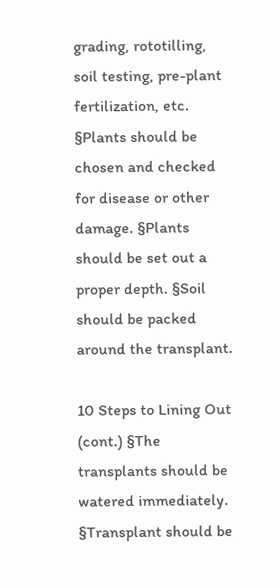grading, rototilling, soil testing, pre-plant fertilization, etc. §Plants should be chosen and checked for disease or other damage. §Plants should be set out a proper depth. §Soil should be packed around the transplant.

10 Steps to Lining Out (cont.) §The transplants should be watered immediately. §Transplant should be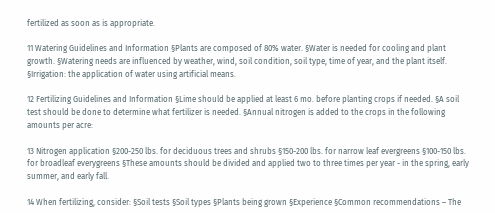fertilized as soon as is appropriate.

11 Watering Guidelines and Information §Plants are composed of 80% water. §Water is needed for cooling and plant growth. §Watering needs are influenced by weather, wind, soil condition, soil type, time of year, and the plant itself. §Irrigation: the application of water using artificial means.

12 Fertilizing Guidelines and Information §Lime should be applied at least 6 mo. before planting crops if needed. §A soil test should be done to determine what fertilizer is needed. §Annual nitrogen is added to the crops in the following amounts per acre:

13 Nitrogen application §200-250 lbs. for deciduous trees and shrubs §150-200 lbs. for narrow leaf evergreens §100-150 lbs. for broadleaf everygreens §These amounts should be divided and applied two to three times per year - in the spring, early summer, and early fall.

14 When fertilizing, consider: §Soil tests §Soil types §Plants being grown §Experience §Common recommendations – The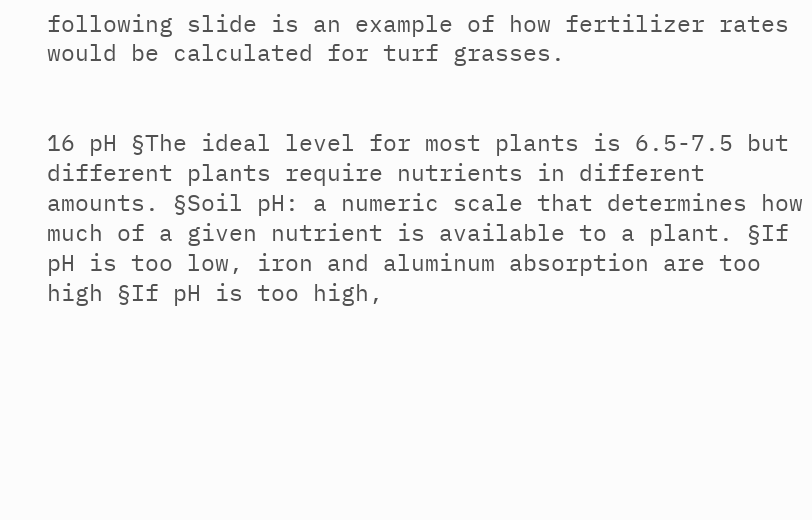following slide is an example of how fertilizer rates would be calculated for turf grasses.


16 pH §The ideal level for most plants is 6.5-7.5 but different plants require nutrients in different amounts. §Soil pH: a numeric scale that determines how much of a given nutrient is available to a plant. §If pH is too low, iron and aluminum absorption are too high §If pH is too high,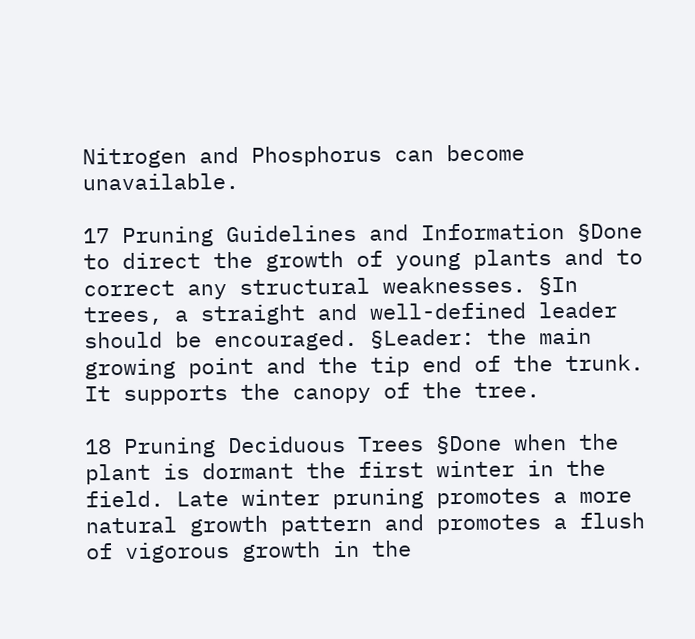Nitrogen and Phosphorus can become unavailable.

17 Pruning Guidelines and Information §Done to direct the growth of young plants and to correct any structural weaknesses. §In trees, a straight and well-defined leader should be encouraged. §Leader: the main growing point and the tip end of the trunk. It supports the canopy of the tree.

18 Pruning Deciduous Trees §Done when the plant is dormant the first winter in the field. Late winter pruning promotes a more natural growth pattern and promotes a flush of vigorous growth in the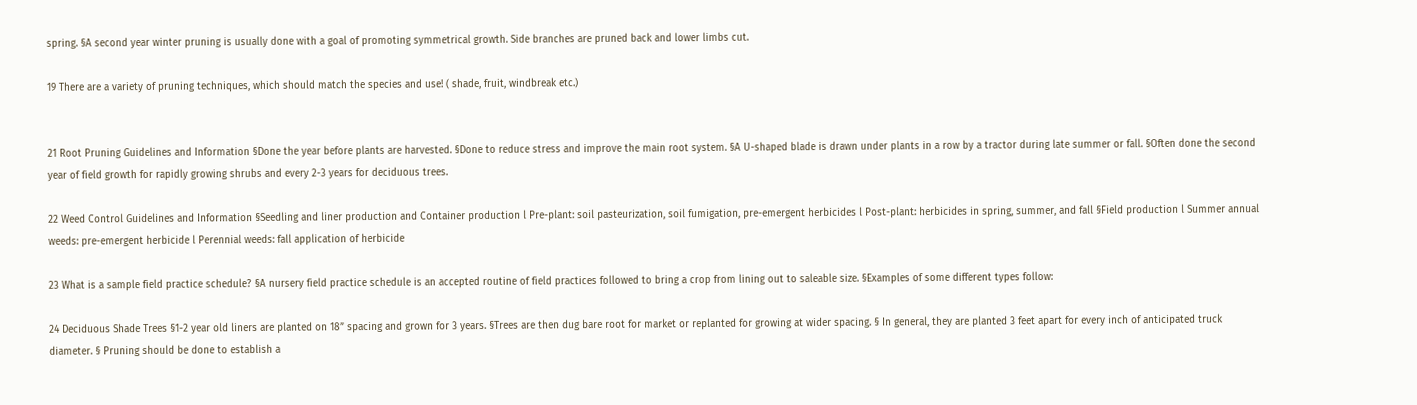spring. §A second year winter pruning is usually done with a goal of promoting symmetrical growth. Side branches are pruned back and lower limbs cut.

19 There are a variety of pruning techniques, which should match the species and use! ( shade, fruit, windbreak etc.)


21 Root Pruning Guidelines and Information §Done the year before plants are harvested. §Done to reduce stress and improve the main root system. §A U-shaped blade is drawn under plants in a row by a tractor during late summer or fall. §Often done the second year of field growth for rapidly growing shrubs and every 2-3 years for deciduous trees.

22 Weed Control Guidelines and Information §Seedling and liner production and Container production l Pre-plant: soil pasteurization, soil fumigation, pre-emergent herbicides l Post-plant: herbicides in spring, summer, and fall §Field production l Summer annual weeds: pre-emergent herbicide l Perennial weeds: fall application of herbicide

23 What is a sample field practice schedule? §A nursery field practice schedule is an accepted routine of field practices followed to bring a crop from lining out to saleable size. §Examples of some different types follow:

24 Deciduous Shade Trees §1-2 year old liners are planted on 18” spacing and grown for 3 years. §Trees are then dug bare root for market or replanted for growing at wider spacing. § In general, they are planted 3 feet apart for every inch of anticipated truck diameter. § Pruning should be done to establish a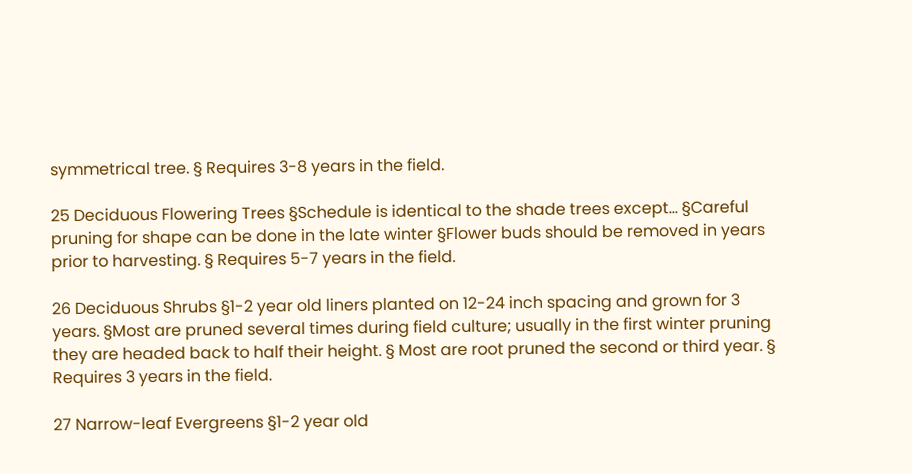symmetrical tree. § Requires 3-8 years in the field.

25 Deciduous Flowering Trees §Schedule is identical to the shade trees except... §Careful pruning for shape can be done in the late winter §Flower buds should be removed in years prior to harvesting. § Requires 5-7 years in the field.

26 Deciduous Shrubs §1-2 year old liners planted on 12-24 inch spacing and grown for 3 years. §Most are pruned several times during field culture; usually in the first winter pruning they are headed back to half their height. § Most are root pruned the second or third year. § Requires 3 years in the field.

27 Narrow-leaf Evergreens §1-2 year old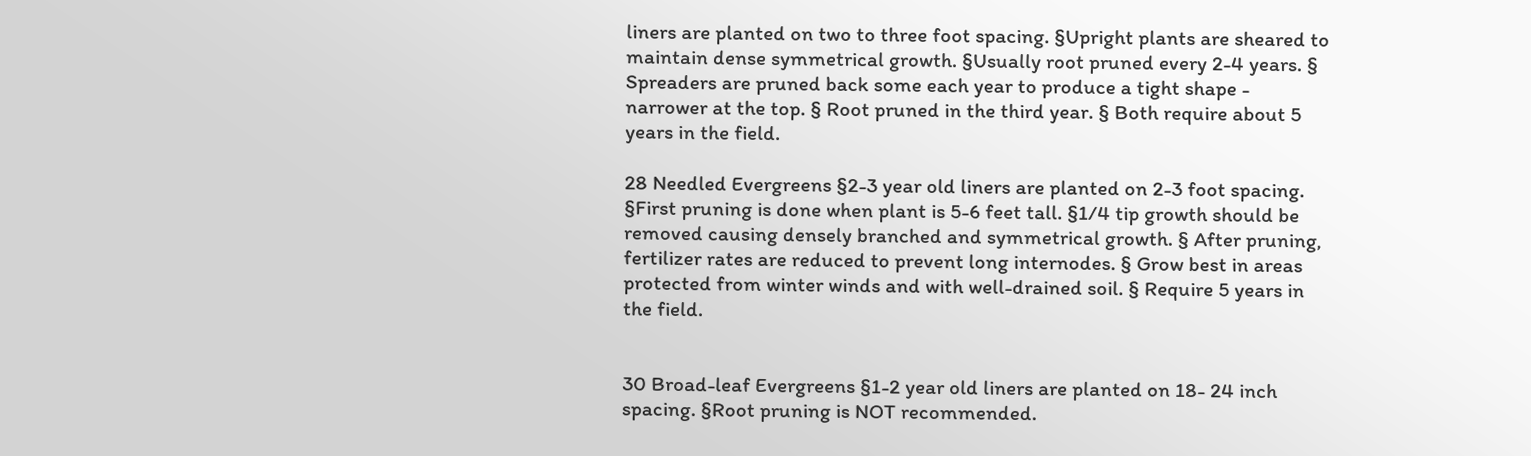liners are planted on two to three foot spacing. §Upright plants are sheared to maintain dense symmetrical growth. §Usually root pruned every 2-4 years. § Spreaders are pruned back some each year to produce a tight shape - narrower at the top. § Root pruned in the third year. § Both require about 5 years in the field.

28 Needled Evergreens §2-3 year old liners are planted on 2-3 foot spacing. §First pruning is done when plant is 5-6 feet tall. §1/4 tip growth should be removed causing densely branched and symmetrical growth. § After pruning, fertilizer rates are reduced to prevent long internodes. § Grow best in areas protected from winter winds and with well-drained soil. § Require 5 years in the field.


30 Broad-leaf Evergreens §1-2 year old liners are planted on 18- 24 inch spacing. §Root pruning is NOT recommended.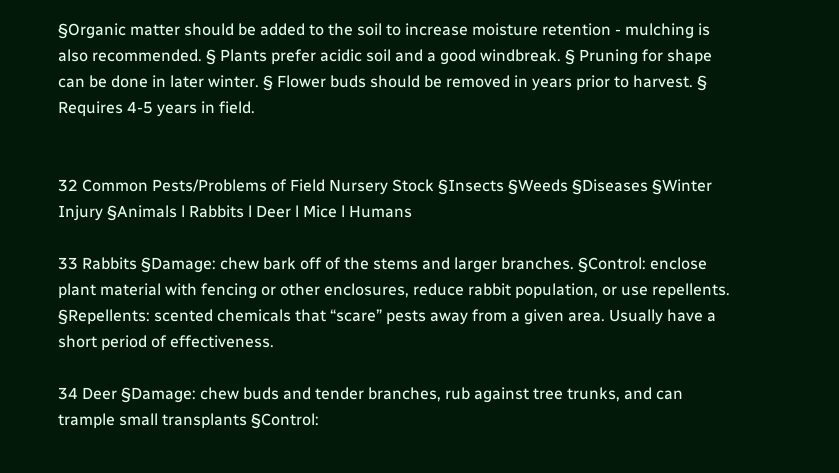§Organic matter should be added to the soil to increase moisture retention - mulching is also recommended. § Plants prefer acidic soil and a good windbreak. § Pruning for shape can be done in later winter. § Flower buds should be removed in years prior to harvest. § Requires 4-5 years in field.


32 Common Pests/Problems of Field Nursery Stock §Insects §Weeds §Diseases §Winter Injury §Animals l Rabbits l Deer l Mice l Humans

33 Rabbits §Damage: chew bark off of the stems and larger branches. §Control: enclose plant material with fencing or other enclosures, reduce rabbit population, or use repellents. §Repellents: scented chemicals that “scare” pests away from a given area. Usually have a short period of effectiveness.

34 Deer §Damage: chew buds and tender branches, rub against tree trunks, and can trample small transplants §Control: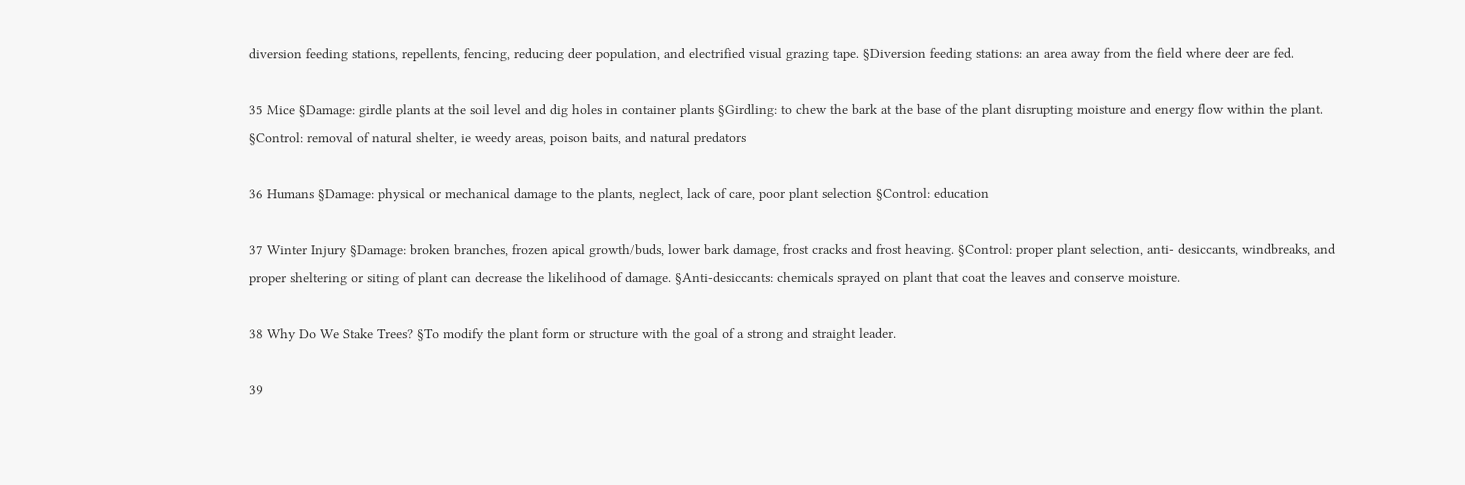diversion feeding stations, repellents, fencing, reducing deer population, and electrified visual grazing tape. §Diversion feeding stations: an area away from the field where deer are fed.

35 Mice §Damage: girdle plants at the soil level and dig holes in container plants §Girdling: to chew the bark at the base of the plant disrupting moisture and energy flow within the plant. §Control: removal of natural shelter, ie weedy areas, poison baits, and natural predators

36 Humans §Damage: physical or mechanical damage to the plants, neglect, lack of care, poor plant selection §Control: education

37 Winter Injury §Damage: broken branches, frozen apical growth/buds, lower bark damage, frost cracks and frost heaving. §Control: proper plant selection, anti- desiccants, windbreaks, and proper sheltering or siting of plant can decrease the likelihood of damage. §Anti-desiccants: chemicals sprayed on plant that coat the leaves and conserve moisture.

38 Why Do We Stake Trees? §To modify the plant form or structure with the goal of a strong and straight leader.

39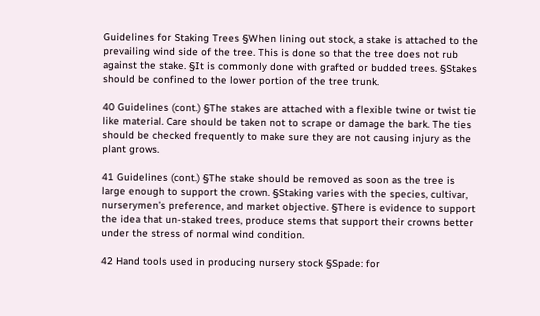Guidelines for Staking Trees §When lining out stock, a stake is attached to the prevailing wind side of the tree. This is done so that the tree does not rub against the stake. §It is commonly done with grafted or budded trees. §Stakes should be confined to the lower portion of the tree trunk.

40 Guidelines (cont.) §The stakes are attached with a flexible twine or twist tie like material. Care should be taken not to scrape or damage the bark. The ties should be checked frequently to make sure they are not causing injury as the plant grows.

41 Guidelines (cont.) §The stake should be removed as soon as the tree is large enough to support the crown. §Staking varies with the species, cultivar, nurserymen’s preference, and market objective. §There is evidence to support the idea that un-staked trees, produce stems that support their crowns better under the stress of normal wind condition.

42 Hand tools used in producing nursery stock §Spade: for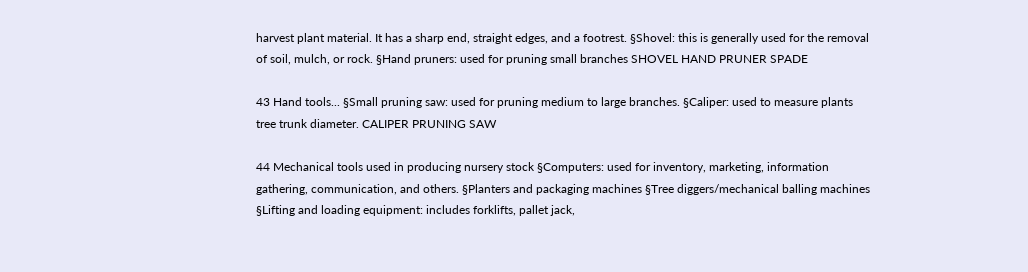harvest plant material. It has a sharp end, straight edges, and a footrest. §Shovel: this is generally used for the removal of soil, mulch, or rock. §Hand pruners: used for pruning small branches SHOVEL HAND PRUNER SPADE

43 Hand tools... §Small pruning saw: used for pruning medium to large branches. §Caliper: used to measure plants tree trunk diameter. CALIPER PRUNING SAW

44 Mechanical tools used in producing nursery stock §Computers: used for inventory, marketing, information gathering, communication, and others. §Planters and packaging machines §Tree diggers/mechanical balling machines §Lifting and loading equipment: includes forklifts, pallet jack,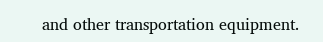and other transportation equipment.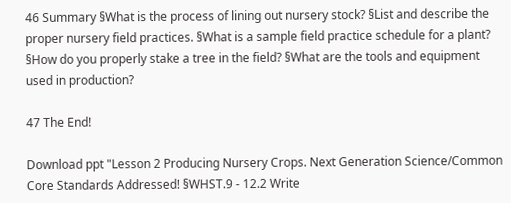46 Summary §What is the process of lining out nursery stock? §List and describe the proper nursery field practices. §What is a sample field practice schedule for a plant? §How do you properly stake a tree in the field? §What are the tools and equipment used in production?

47 The End!

Download ppt "Lesson 2 Producing Nursery Crops. Next Generation Science/Common Core Standards Addressed! §WHST.9 ‐ 12.2 Write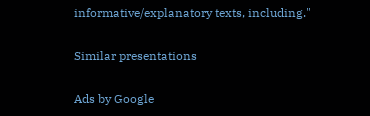informative/explanatory texts, including."

Similar presentations

Ads by Google